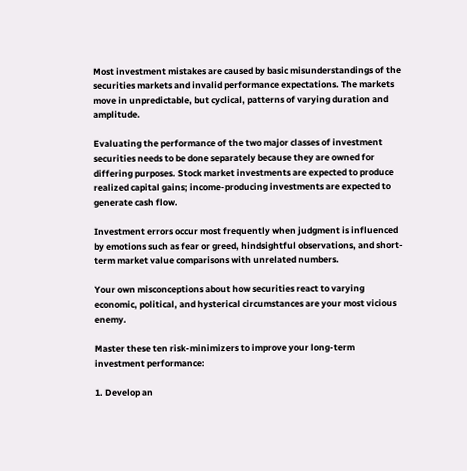Most investment mistakes are caused by basic misunderstandings of the securities markets and invalid performance expectations. The markets move in unpredictable, but cyclical, patterns of varying duration and amplitude.

Evaluating the performance of the two major classes of investment securities needs to be done separately because they are owned for differing purposes. Stock market investments are expected to produce realized capital gains; income-producing investments are expected to generate cash flow.

Investment errors occur most frequently when judgment is influenced by emotions such as fear or greed, hindsightful observations, and short-term market value comparisons with unrelated numbers.

Your own misconceptions about how securities react to varying economic, political, and hysterical circumstances are your most vicious enemy.

Master these ten risk-minimizers to improve your long-term investment performance:

1. Develop an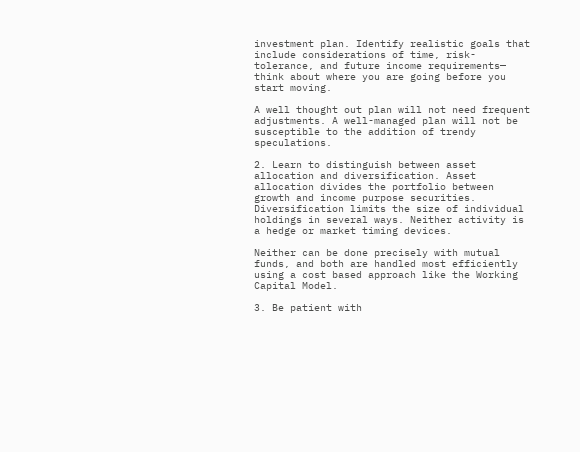investment plan. Identify realistic goals that include considerations of time, risk-tolerance, and future income requirements— think about where you are going before you start moving.

A well thought out plan will not need frequent adjustments. A well-managed plan will not be susceptible to the addition of trendy speculations.

2. Learn to distinguish between asset allocation and diversification. Asset allocation divides the portfolio between growth and income purpose securities. Diversification limits the size of individual holdings in several ways. Neither activity is a hedge or market timing devices.

Neither can be done precisely with mutual funds, and both are handled most efficiently using a cost based approach like the Working Capital Model.

3. Be patient with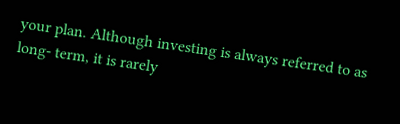your plan. Although investing is always referred to as long- term, it is rarely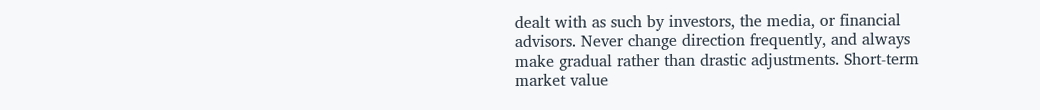dealt with as such by investors, the media, or financial advisors. Never change direction frequently, and always make gradual rather than drastic adjustments. Short-term market value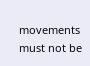movements must not be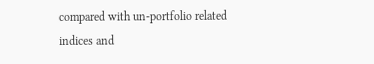compared with un-portfolio related indices and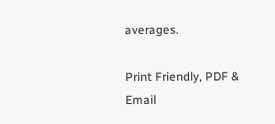averages.

Print Friendly, PDF & Email